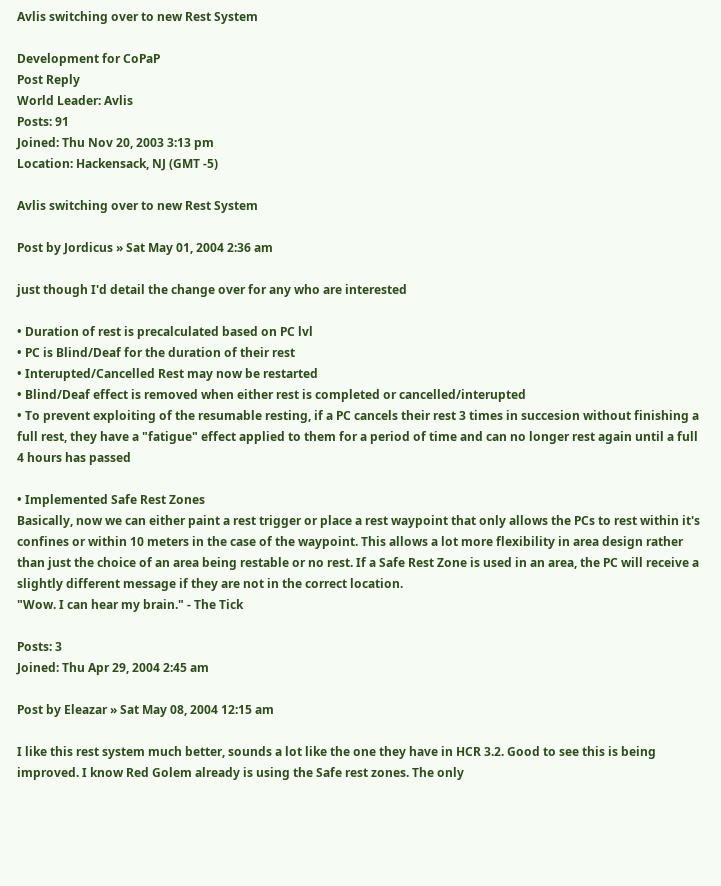Avlis switching over to new Rest System

Development for CoPaP
Post Reply
World Leader: Avlis
Posts: 91
Joined: Thu Nov 20, 2003 3:13 pm
Location: Hackensack, NJ (GMT -5)

Avlis switching over to new Rest System

Post by Jordicus » Sat May 01, 2004 2:36 am

just though I'd detail the change over for any who are interested

• Duration of rest is precalculated based on PC lvl
• PC is Blind/Deaf for the duration of their rest
• Interupted/Cancelled Rest may now be restarted
• Blind/Deaf effect is removed when either rest is completed or cancelled/interupted
• To prevent exploiting of the resumable resting, if a PC cancels their rest 3 times in succesion without finishing a full rest, they have a "fatigue" effect applied to them for a period of time and can no longer rest again until a full 4 hours has passed

• Implemented Safe Rest Zones
Basically, now we can either paint a rest trigger or place a rest waypoint that only allows the PCs to rest within it's confines or within 10 meters in the case of the waypoint. This allows a lot more flexibility in area design rather than just the choice of an area being restable or no rest. If a Safe Rest Zone is used in an area, the PC will receive a slightly different message if they are not in the correct location.
"Wow. I can hear my brain." - The Tick

Posts: 3
Joined: Thu Apr 29, 2004 2:45 am

Post by Eleazar » Sat May 08, 2004 12:15 am

I like this rest system much better, sounds a lot like the one they have in HCR 3.2. Good to see this is being improved. I know Red Golem already is using the Safe rest zones. The only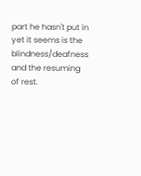part he hasn't put in yet it seems is the blindness/deafness and the resuming of rest.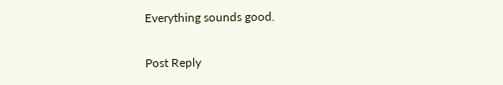Everything sounds good.

Post Reply